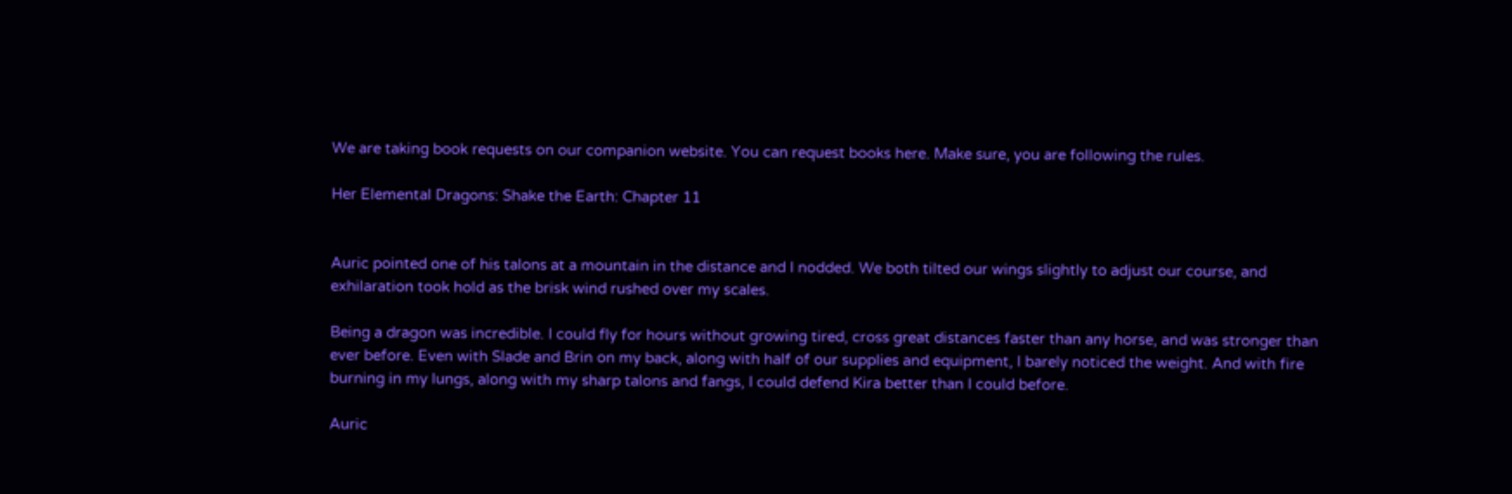We are taking book requests on our companion website. You can request books here. Make sure, you are following the rules.

Her Elemental Dragons: Shake the Earth: Chapter 11


Auric pointed one of his talons at a mountain in the distance and I nodded. We both tilted our wings slightly to adjust our course, and exhilaration took hold as the brisk wind rushed over my scales.

Being a dragon was incredible. I could fly for hours without growing tired, cross great distances faster than any horse, and was stronger than ever before. Even with Slade and Brin on my back, along with half of our supplies and equipment, I barely noticed the weight. And with fire burning in my lungs, along with my sharp talons and fangs, I could defend Kira better than I could before.

Auric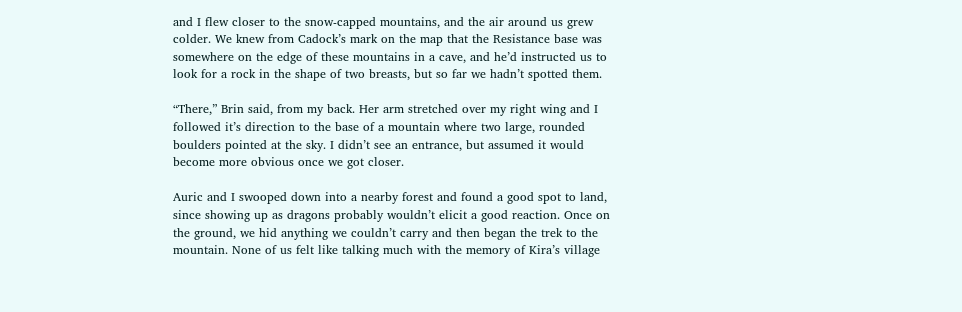and I flew closer to the snow-capped mountains, and the air around us grew colder. We knew from Cadock’s mark on the map that the Resistance base was somewhere on the edge of these mountains in a cave, and he’d instructed us to look for a rock in the shape of two breasts, but so far we hadn’t spotted them.

“There,” Brin said, from my back. Her arm stretched over my right wing and I followed it’s direction to the base of a mountain where two large, rounded boulders pointed at the sky. I didn’t see an entrance, but assumed it would become more obvious once we got closer.

Auric and I swooped down into a nearby forest and found a good spot to land, since showing up as dragons probably wouldn’t elicit a good reaction. Once on the ground, we hid anything we couldn’t carry and then began the trek to the mountain. None of us felt like talking much with the memory of Kira’s village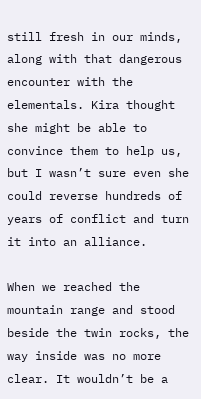still fresh in our minds, along with that dangerous encounter with the elementals. Kira thought she might be able to convince them to help us, but I wasn’t sure even she could reverse hundreds of years of conflict and turn it into an alliance.

When we reached the mountain range and stood beside the twin rocks, the way inside was no more clear. It wouldn’t be a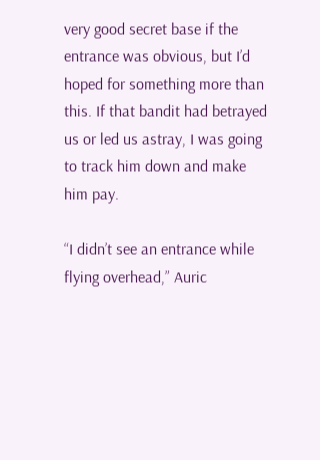very good secret base if the entrance was obvious, but I’d hoped for something more than this. If that bandit had betrayed us or led us astray, I was going to track him down and make him pay.

“I didn’t see an entrance while flying overhead,” Auric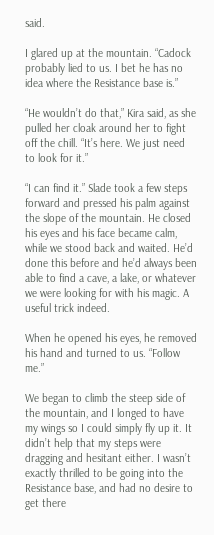said.

I glared up at the mountain. “Cadock probably lied to us. I bet he has no idea where the Resistance base is.”

“He wouldn’t do that,” Kira said, as she pulled her cloak around her to fight off the chill. “It’s here. We just need to look for it.”

“I can find it.” Slade took a few steps forward and pressed his palm against the slope of the mountain. He closed his eyes and his face became calm, while we stood back and waited. He’d done this before and he’d always been able to find a cave, a lake, or whatever we were looking for with his magic. A useful trick indeed.

When he opened his eyes, he removed his hand and turned to us. “Follow me.”

We began to climb the steep side of the mountain, and I longed to have my wings so I could simply fly up it. It didn’t help that my steps were dragging and hesitant either. I wasn’t exactly thrilled to be going into the Resistance base, and had no desire to get there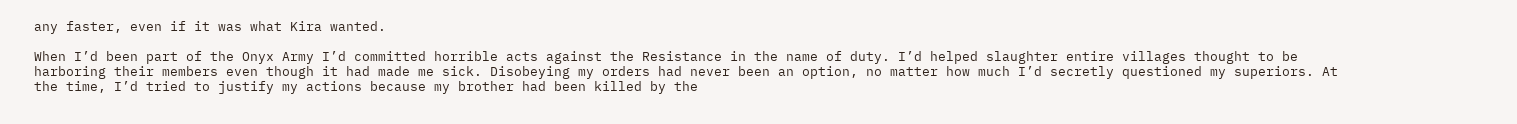any faster, even if it was what Kira wanted.

When I’d been part of the Onyx Army I’d committed horrible acts against the Resistance in the name of duty. I’d helped slaughter entire villages thought to be harboring their members even though it had made me sick. Disobeying my orders had never been an option, no matter how much I’d secretly questioned my superiors. At the time, I’d tried to justify my actions because my brother had been killed by the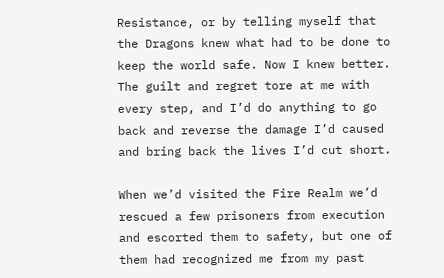Resistance, or by telling myself that the Dragons knew what had to be done to keep the world safe. Now I knew better. The guilt and regret tore at me with every step, and I’d do anything to go back and reverse the damage I’d caused and bring back the lives I’d cut short.

When we’d visited the Fire Realm we’d rescued a few prisoners from execution and escorted them to safety, but one of them had recognized me from my past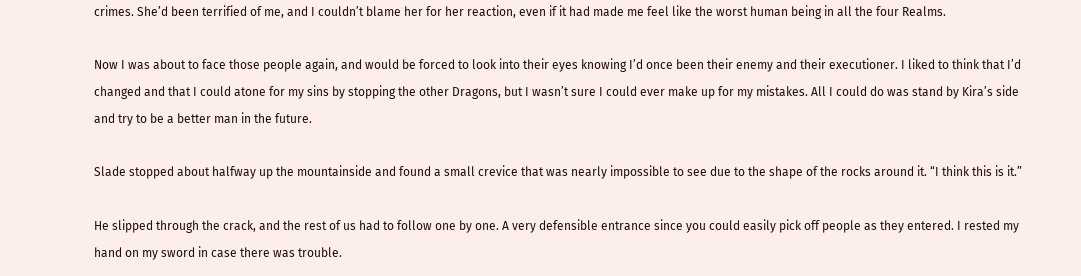crimes. She’d been terrified of me, and I couldn’t blame her for her reaction, even if it had made me feel like the worst human being in all the four Realms.

Now I was about to face those people again, and would be forced to look into their eyes knowing I’d once been their enemy and their executioner. I liked to think that I’d changed and that I could atone for my sins by stopping the other Dragons, but I wasn’t sure I could ever make up for my mistakes. All I could do was stand by Kira’s side and try to be a better man in the future.

Slade stopped about halfway up the mountainside and found a small crevice that was nearly impossible to see due to the shape of the rocks around it. “I think this is it.”

He slipped through the crack, and the rest of us had to follow one by one. A very defensible entrance since you could easily pick off people as they entered. I rested my hand on my sword in case there was trouble.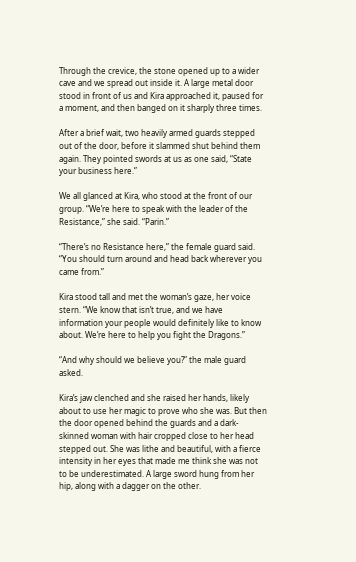Through the crevice, the stone opened up to a wider cave and we spread out inside it. A large metal door stood in front of us and Kira approached it, paused for a moment, and then banged on it sharply three times.

After a brief wait, two heavily armed guards stepped out of the door, before it slammed shut behind them again. They pointed swords at us as one said, “State your business here.”

We all glanced at Kira, who stood at the front of our group. “We’re here to speak with the leader of the Resistance,” she said. “Parin.”

“There’s no Resistance here,” the female guard said. “You should turn around and head back wherever you came from.”

Kira stood tall and met the woman’s gaze, her voice stern. “We know that isn’t true, and we have information your people would definitely like to know about. We’re here to help you fight the Dragons.”

“And why should we believe you?” the male guard asked.

Kira’s jaw clenched and she raised her hands, likely about to use her magic to prove who she was. But then the door opened behind the guards and a dark-skinned woman with hair cropped close to her head stepped out. She was lithe and beautiful, with a fierce intensity in her eyes that made me think she was not to be underestimated. A large sword hung from her hip, along with a dagger on the other.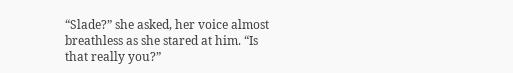“Slade?” she asked, her voice almost breathless as she stared at him. “Is that really you?”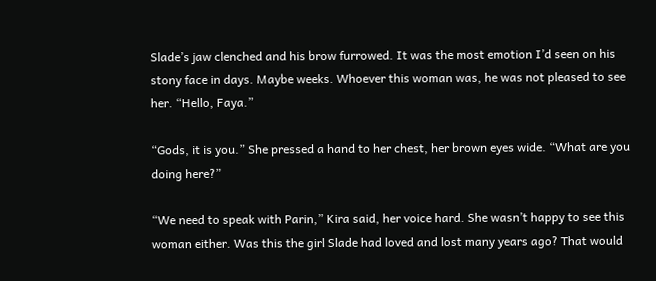Slade’s jaw clenched and his brow furrowed. It was the most emotion I’d seen on his stony face in days. Maybe weeks. Whoever this woman was, he was not pleased to see her. “Hello, Faya.”

“Gods, it is you.” She pressed a hand to her chest, her brown eyes wide. “What are you doing here?”

“We need to speak with Parin,” Kira said, her voice hard. She wasn’t happy to see this woman either. Was this the girl Slade had loved and lost many years ago? That would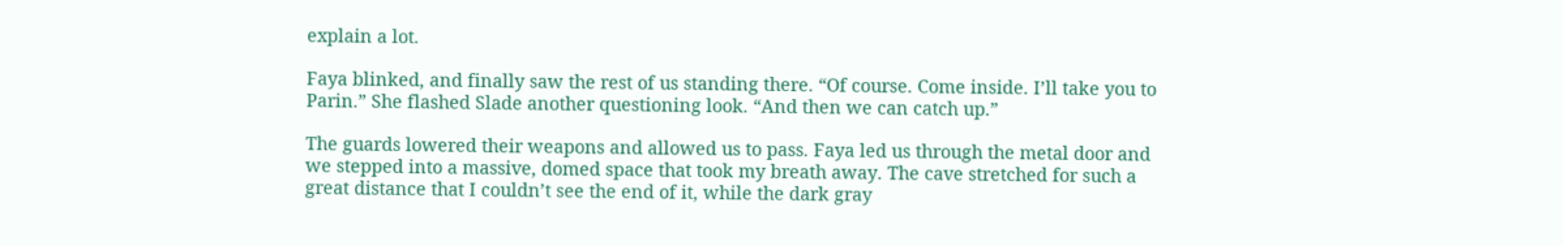explain a lot.

Faya blinked, and finally saw the rest of us standing there. “Of course. Come inside. I’ll take you to Parin.” She flashed Slade another questioning look. “And then we can catch up.”

The guards lowered their weapons and allowed us to pass. Faya led us through the metal door and we stepped into a massive, domed space that took my breath away. The cave stretched for such a great distance that I couldn’t see the end of it, while the dark gray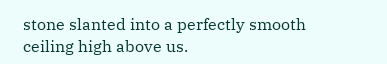stone slanted into a perfectly smooth ceiling high above us.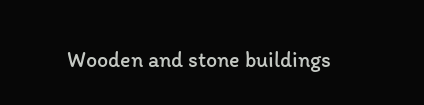Wooden and stone buildings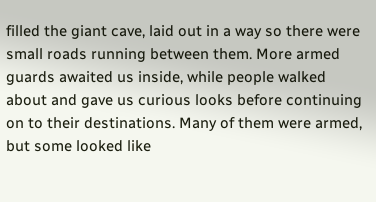filled the giant cave, laid out in a way so there were small roads running between them. More armed guards awaited us inside, while people walked about and gave us curious looks before continuing on to their destinations. Many of them were armed, but some looked like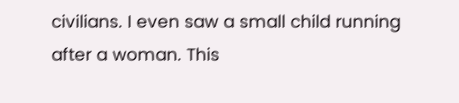civilians. I even saw a small child running after a woman. This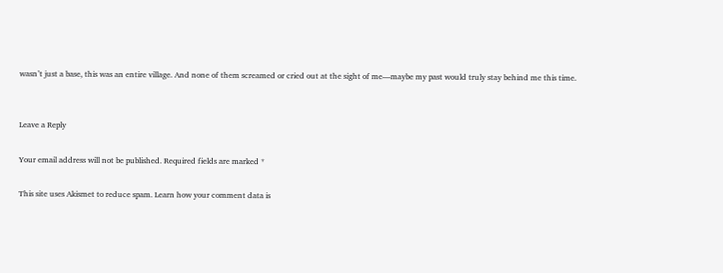wasn’t just a base, this was an entire village. And none of them screamed or cried out at the sight of me—maybe my past would truly stay behind me this time.


Leave a Reply

Your email address will not be published. Required fields are marked *

This site uses Akismet to reduce spam. Learn how your comment data is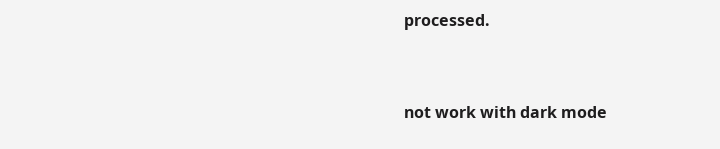processed.


not work with dark mode